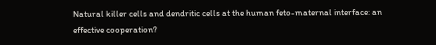Natural killer cells and dendritic cells at the human feto-maternal interface: an effective cooperation?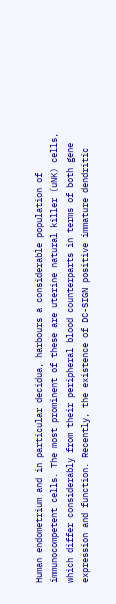Human endometrium and in particular decidua, harbours a considerable population of immunocompetent cells. The most prominent of these are uterine natural killer (uNK) cells, which differ considerably from their peripheral blood counterparts in terms of both gene expression and function. Recently, the existence of DC-SIGN positive immature dendritic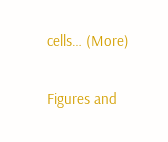cells… (More)


Figures and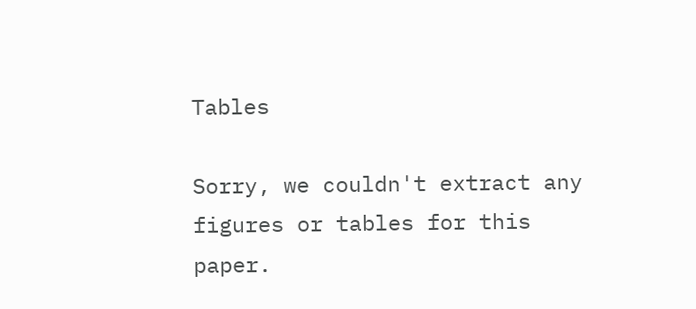Tables

Sorry, we couldn't extract any figures or tables for this paper.